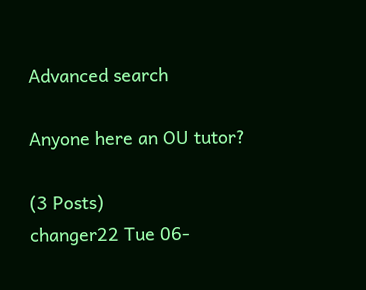Advanced search

Anyone here an OU tutor?

(3 Posts)
changer22 Tue 06-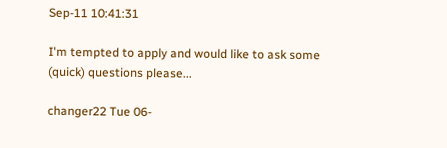Sep-11 10:41:31

I'm tempted to apply and would like to ask some (quick) questions please...

changer22 Tue 06-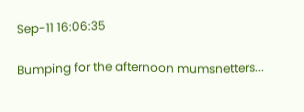Sep-11 16:06:35

Bumping for the afternoon mumsnetters...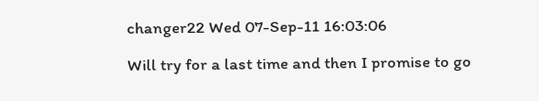changer22 Wed 07-Sep-11 16:03:06

Will try for a last time and then I promise to go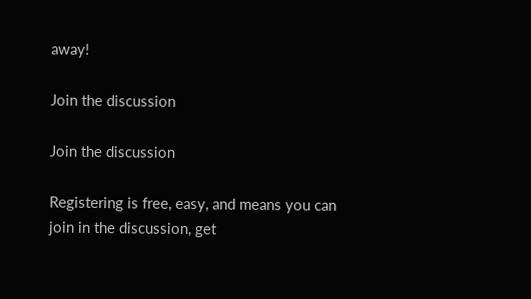away!

Join the discussion

Join the discussion

Registering is free, easy, and means you can join in the discussion, get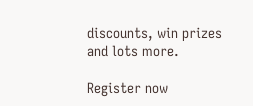discounts, win prizes and lots more.

Register now